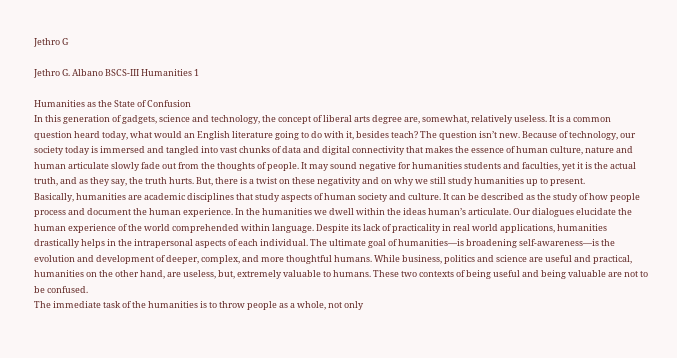Jethro G

Jethro G. Albano BSCS-III Humanities 1

Humanities as the State of Confusion
In this generation of gadgets, science and technology, the concept of liberal arts degree are, somewhat, relatively useless. It is a common question heard today, what would an English literature going to do with it, besides teach? The question isn’t new. Because of technology, our society today is immersed and tangled into vast chunks of data and digital connectivity that makes the essence of human culture, nature and human articulate slowly fade out from the thoughts of people. It may sound negative for humanities students and faculties, yet it is the actual truth, and as they say, the truth hurts. But, there is a twist on these negativity and on why we still study humanities up to present.
Basically, humanities are academic disciplines that study aspects of human society and culture. It can be described as the study of how people process and document the human experience. In the humanities we dwell within the ideas human’s articulate. Our dialogues elucidate the human experience of the world comprehended within language. Despite its lack of practicality in real world applications, humanities drastically helps in the intrapersonal aspects of each individual. The ultimate goal of humanities—is broadening self-awareness—is the evolution and development of deeper, complex, and more thoughtful humans. While business, politics and science are useful and practical, humanities on the other hand, are useless, but, extremely valuable to humans. These two contexts of being useful and being valuable are not to be confused.
The immediate task of the humanities is to throw people as a whole, not only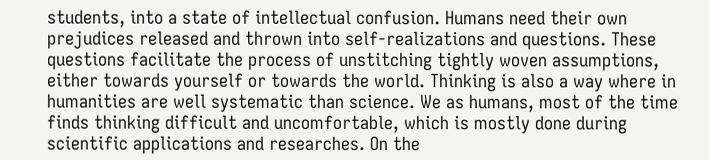students, into a state of intellectual confusion. Humans need their own prejudices released and thrown into self-realizations and questions. These questions facilitate the process of unstitching tightly woven assumptions, either towards yourself or towards the world. Thinking is also a way where in humanities are well systematic than science. We as humans, most of the time finds thinking difficult and uncomfortable, which is mostly done during scientific applications and researches. On the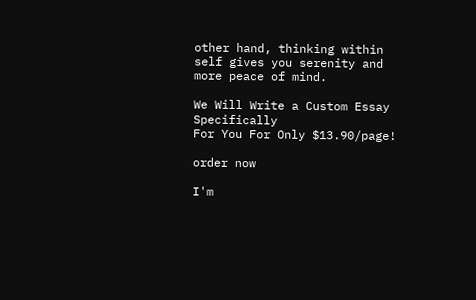other hand, thinking within self gives you serenity and more peace of mind.

We Will Write a Custom Essay Specifically
For You For Only $13.90/page!

order now

I'm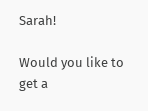Sarah!

Would you like to get a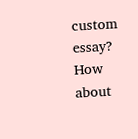custom essay? How about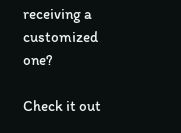receiving a customized one?

Check it out